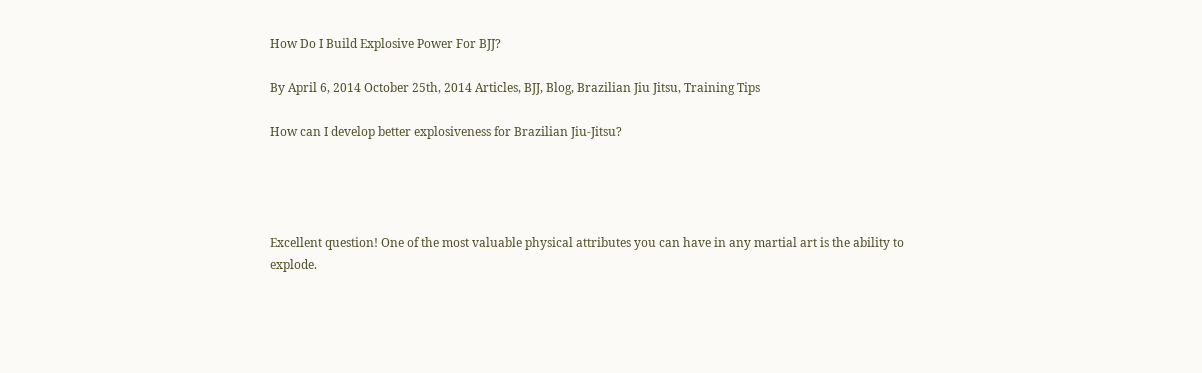How Do I Build Explosive Power For BJJ?

By April 6, 2014 October 25th, 2014 Articles, BJJ, Blog, Brazilian Jiu Jitsu, Training Tips

How can I develop better explosiveness for Brazilian Jiu-Jitsu?




Excellent question! One of the most valuable physical attributes you can have in any martial art is the ability to explode.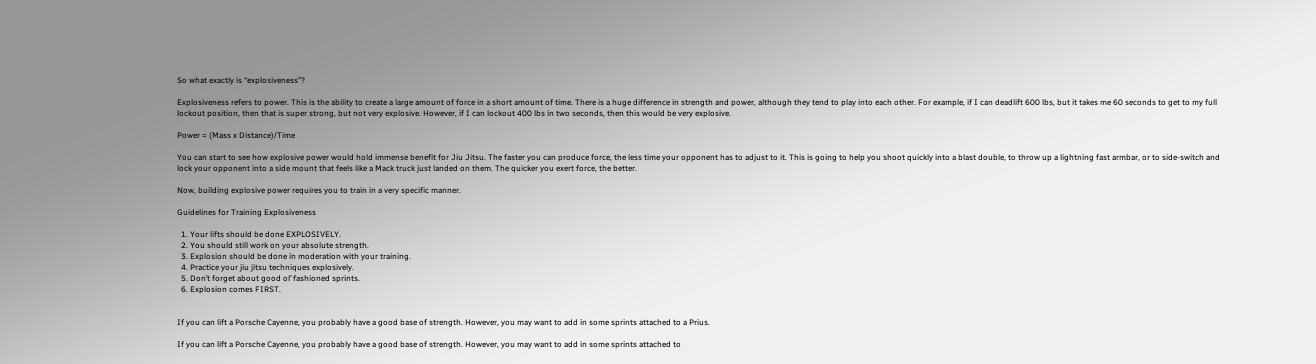So what exactly is “explosiveness”?

Explosiveness refers to power. This is the ability to create a large amount of force in a short amount of time. There is a huge difference in strength and power, although they tend to play into each other. For example, if I can deadlift 600 lbs, but it takes me 60 seconds to get to my full lockout position, then that is super strong, but not very explosive. However, if I can lockout 400 lbs in two seconds, then this would be very explosive.

Power = (Mass x Distance)/Time

You can start to see how explosive power would hold immense benefit for Jiu Jitsu. The faster you can produce force, the less time your opponent has to adjust to it. This is going to help you shoot quickly into a blast double, to throw up a lightning fast armbar, or to side-switch and lock your opponent into a side mount that feels like a Mack truck just landed on them. The quicker you exert force, the better.

Now, building explosive power requires you to train in a very specific manner.

Guidelines for Training Explosiveness

  1. Your lifts should be done EXPLOSIVELY.
  2. You should still work on your absolute strength.
  3. Explosion should be done in moderation with your training.
  4. Practice your jiu jitsu techniques explosively.
  5. Don’t forget about good ol’ fashioned sprints.
  6. Explosion comes FIRST.


If you can lift a Porsche Cayenne, you probably have a good base of strength. However, you may want to add in some sprints attached to a Prius.

If you can lift a Porsche Cayenne, you probably have a good base of strength. However, you may want to add in some sprints attached to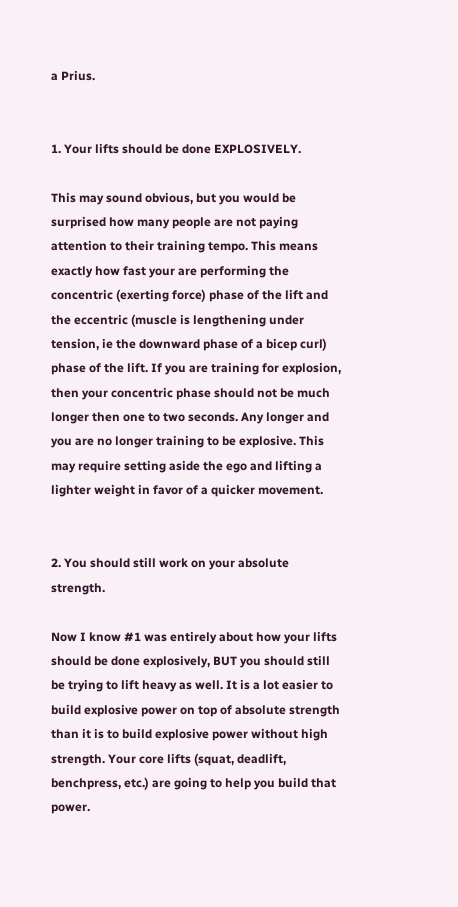a Prius.


1. Your lifts should be done EXPLOSIVELY.

This may sound obvious, but you would be surprised how many people are not paying attention to their training tempo. This means exactly how fast your are performing the concentric (exerting force) phase of the lift and the eccentric (muscle is lengthening under tension, ie the downward phase of a bicep curl) phase of the lift. If you are training for explosion, then your concentric phase should not be much longer then one to two seconds. Any longer and you are no longer training to be explosive. This may require setting aside the ego and lifting a lighter weight in favor of a quicker movement.


2. You should still work on your absolute strength.

Now I know #1 was entirely about how your lifts should be done explosively, BUT you should still be trying to lift heavy as well. It is a lot easier to build explosive power on top of absolute strength than it is to build explosive power without high strength. Your core lifts (squat, deadlift, benchpress, etc.) are going to help you build that power.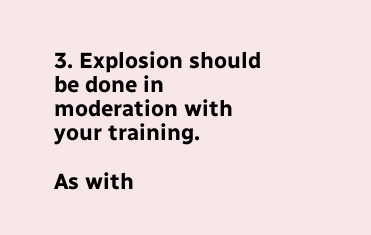3. Explosion should be done in moderation with your training.

As with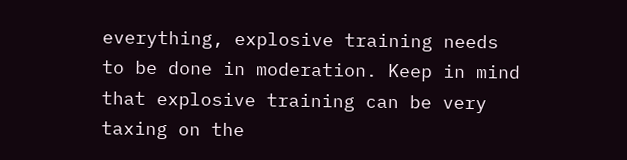everything, explosive training needs to be done in moderation. Keep in mind that explosive training can be very taxing on the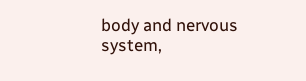body and nervous system,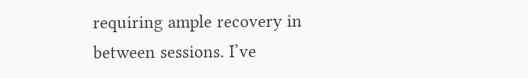requiring ample recovery in between sessions. I’ve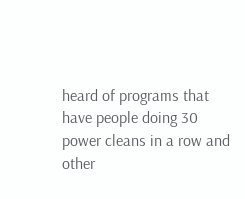heard of programs that have people doing 30 power cleans in a row and other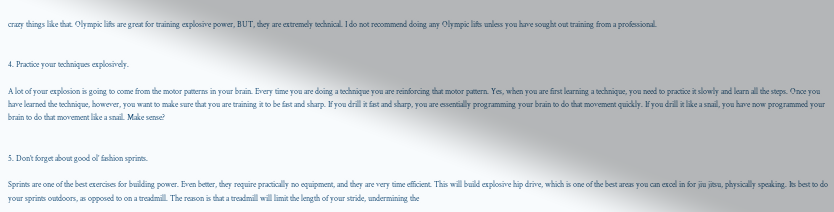crazy things like that. Olympic lifts are great for training explosive power, BUT, they are extremely technical. I do not recommend doing any Olympic lifts unless you have sought out training from a professional.


4. Practice your techniques explosively.

A lot of your explosion is going to come from the motor patterns in your brain. Every time you are doing a technique you are reinforcing that motor pattern. Yes, when you are first learning a technique, you need to practice it slowly and learn all the steps. Once you have learned the technique, however, you want to make sure that you are training it to be fast and sharp. If you drill it fast and sharp, you are essentially programming your brain to do that movement quickly. If you drill it like a snail, you have now programmed your brain to do that movement like a snail. Make sense?


5. Don’t forget about good ol’ fashion sprints.

Sprints are one of the best exercises for building power. Even better, they require practically no equipment, and they are very time efficient. This will build explosive hip drive, which is one of the best areas you can excel in for jiu jitsu, physically speaking. Its best to do your sprints outdoors, as opposed to on a treadmill. The reason is that a treadmill will limit the length of your stride, undermining the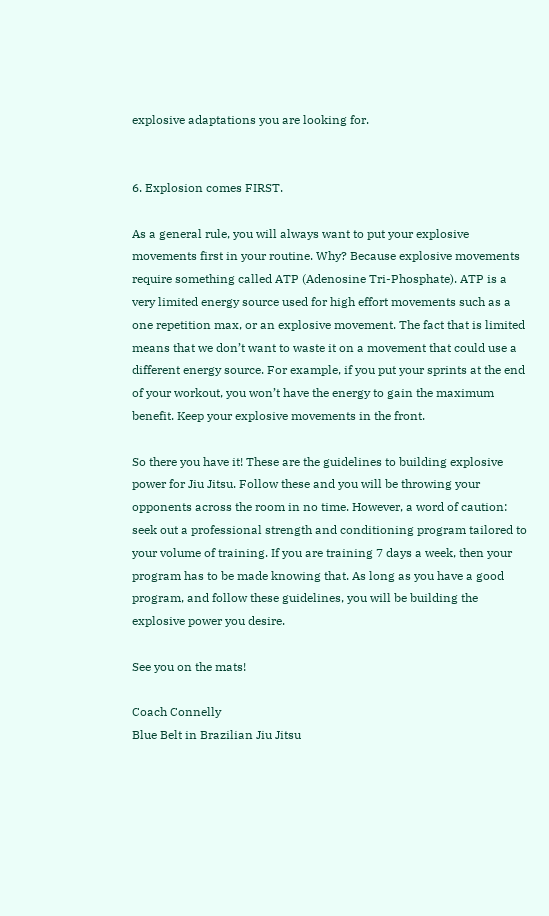explosive adaptations you are looking for.


6. Explosion comes FIRST.

As a general rule, you will always want to put your explosive movements first in your routine. Why? Because explosive movements require something called ATP (Adenosine Tri-Phosphate). ATP is a very limited energy source used for high effort movements such as a one repetition max, or an explosive movement. The fact that is limited means that we don’t want to waste it on a movement that could use a different energy source. For example, if you put your sprints at the end of your workout, you won’t have the energy to gain the maximum benefit. Keep your explosive movements in the front.

So there you have it! These are the guidelines to building explosive power for Jiu Jitsu. Follow these and you will be throwing your opponents across the room in no time. However, a word of caution: seek out a professional strength and conditioning program tailored to your volume of training. If you are training 7 days a week, then your program has to be made knowing that. As long as you have a good program, and follow these guidelines, you will be building the explosive power you desire.

See you on the mats!

Coach Connelly
Blue Belt in Brazilian Jiu Jitsu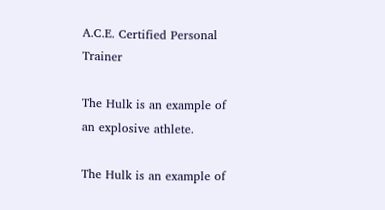A.C.E. Certified Personal Trainer

The Hulk is an example of an explosive athlete.

The Hulk is an example of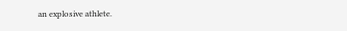an explosive athlete.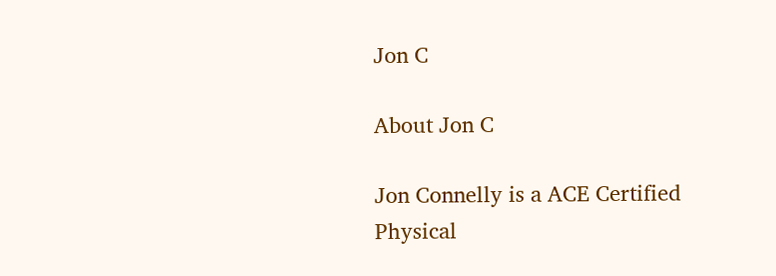Jon C

About Jon C

Jon Connelly is a ACE Certified Physical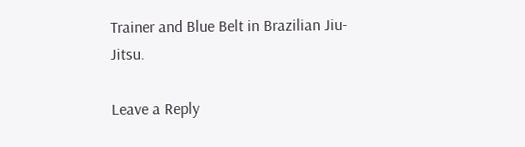Trainer and Blue Belt in Brazilian Jiu-Jitsu.

Leave a Reply